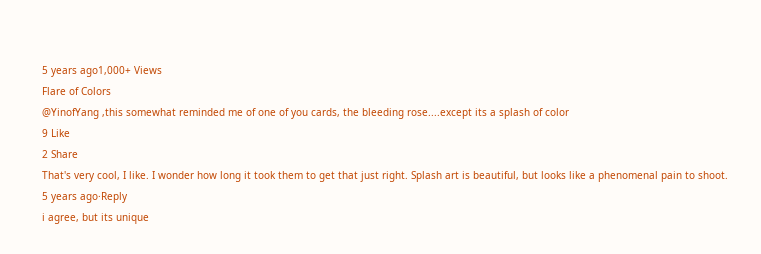5 years ago1,000+ Views
Flare of Colors
@YinofYang ,this somewhat reminded me of one of you cards, the bleeding rose....except its a splash of color
9 Like
2 Share
That's very cool, I like. I wonder how long it took them to get that just right. Splash art is beautiful, but looks like a phenomenal pain to shoot.
5 years ago·Reply
i agree, but its unique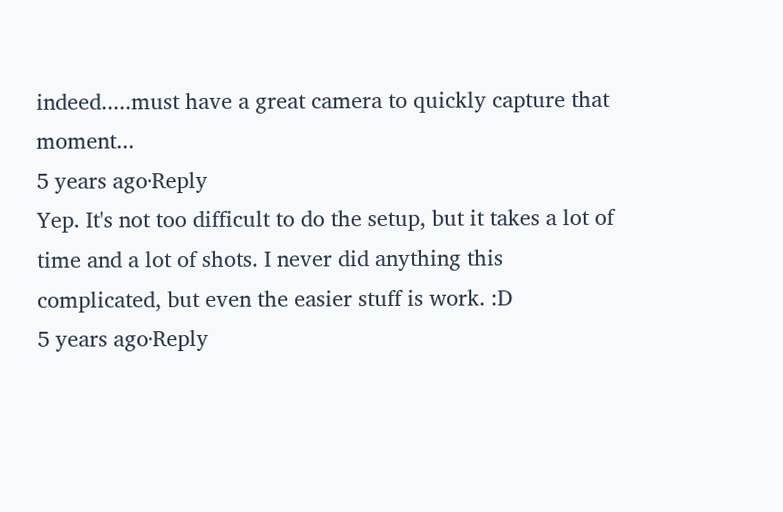indeed.....must have a great camera to quickly capture that moment...
5 years ago·Reply
Yep. It's not too difficult to do the setup, but it takes a lot of time and a lot of shots. I never did anything this complicated, but even the easier stuff is work. :D
5 years ago·Reply